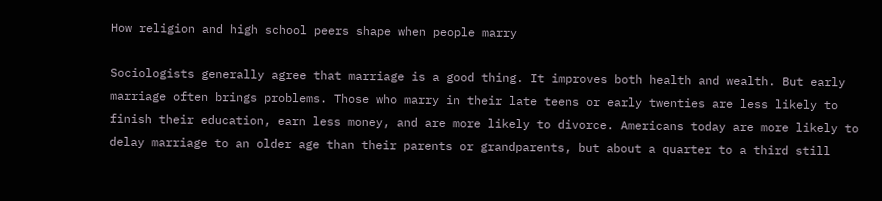How religion and high school peers shape when people marry

Sociologists generally agree that marriage is a good thing. It improves both health and wealth. But early marriage often brings problems. Those who marry in their late teens or early twenties are less likely to finish their education, earn less money, and are more likely to divorce. Americans today are more likely to delay marriage to an older age than their parents or grandparents, but about a quarter to a third still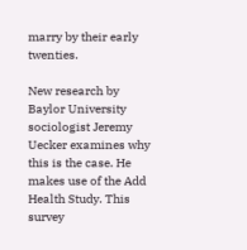marry by their early twenties.

New research by Baylor University sociologist Jeremy Uecker examines why this is the case. He makes use of the Add Health Study. This survey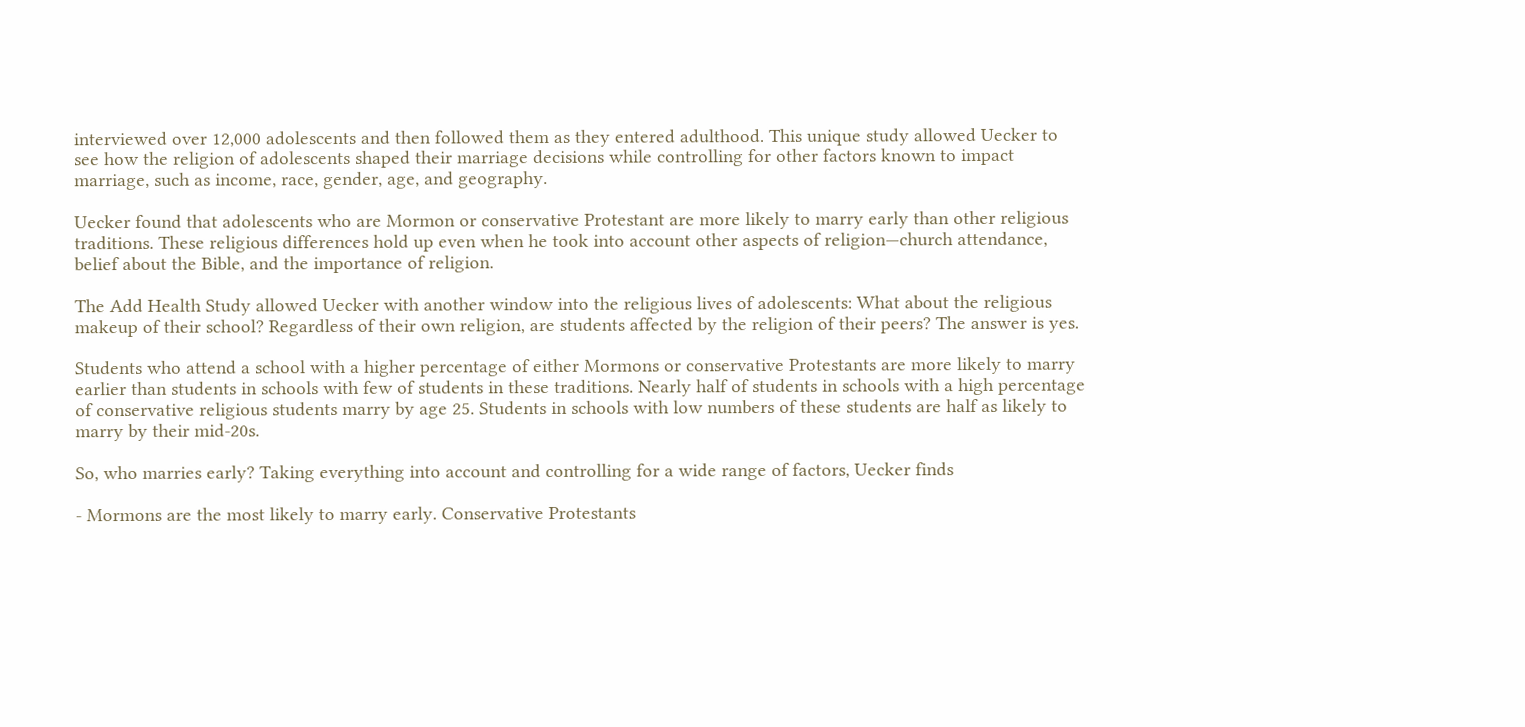interviewed over 12,000 adolescents and then followed them as they entered adulthood. This unique study allowed Uecker to see how the religion of adolescents shaped their marriage decisions while controlling for other factors known to impact marriage, such as income, race, gender, age, and geography.

Uecker found that adolescents who are Mormon or conservative Protestant are more likely to marry early than other religious traditions. These religious differences hold up even when he took into account other aspects of religion—church attendance, belief about the Bible, and the importance of religion.

The Add Health Study allowed Uecker with another window into the religious lives of adolescents: What about the religious makeup of their school? Regardless of their own religion, are students affected by the religion of their peers? The answer is yes.

Students who attend a school with a higher percentage of either Mormons or conservative Protestants are more likely to marry earlier than students in schools with few of students in these traditions. Nearly half of students in schools with a high percentage of conservative religious students marry by age 25. Students in schools with low numbers of these students are half as likely to marry by their mid-20s.

So, who marries early? Taking everything into account and controlling for a wide range of factors, Uecker finds

- Mormons are the most likely to marry early. Conservative Protestants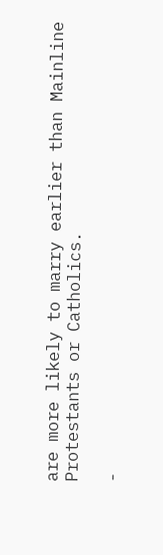are more likely to marry earlier than Mainline Protestants or Catholics.

-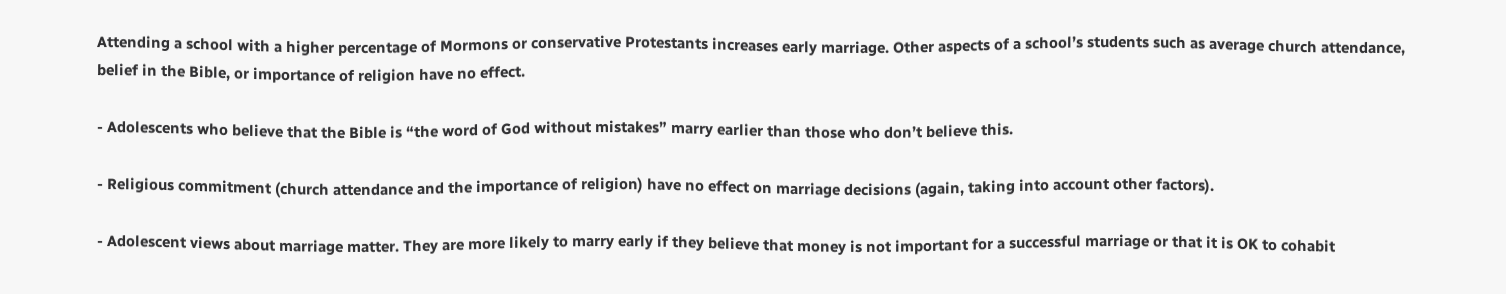Attending a school with a higher percentage of Mormons or conservative Protestants increases early marriage. Other aspects of a school’s students such as average church attendance, belief in the Bible, or importance of religion have no effect.

- Adolescents who believe that the Bible is “the word of God without mistakes” marry earlier than those who don’t believe this.

- Religious commitment (church attendance and the importance of religion) have no effect on marriage decisions (again, taking into account other factors).

- Adolescent views about marriage matter. They are more likely to marry early if they believe that money is not important for a successful marriage or that it is OK to cohabit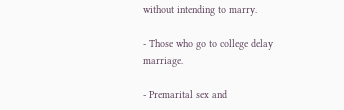without intending to marry.

- Those who go to college delay marriage.

- Premarital sex and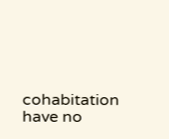cohabitation have no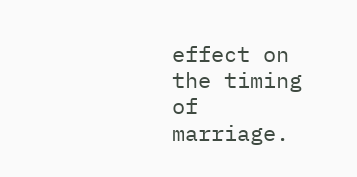effect on the timing of marriage.